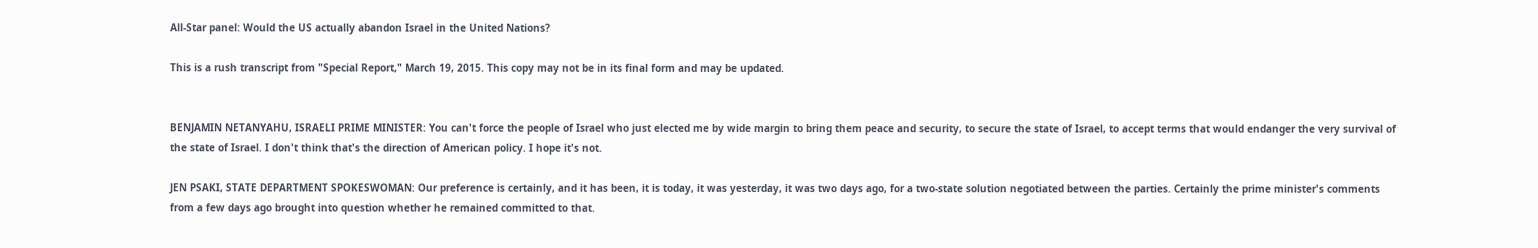All-Star panel: Would the US actually abandon Israel in the United Nations?

This is a rush transcript from "Special Report," March 19, 2015. This copy may not be in its final form and may be updated.


BENJAMIN NETANYAHU, ISRAELI PRIME MINISTER: You can't force the people of Israel who just elected me by wide margin to bring them peace and security, to secure the state of Israel, to accept terms that would endanger the very survival of the state of Israel. I don't think that's the direction of American policy. I hope it's not.

JEN PSAKI, STATE DEPARTMENT SPOKESWOMAN: Our preference is certainly, and it has been, it is today, it was yesterday, it was two days ago, for a two-state solution negotiated between the parties. Certainly the prime minister's comments from a few days ago brought into question whether he remained committed to that.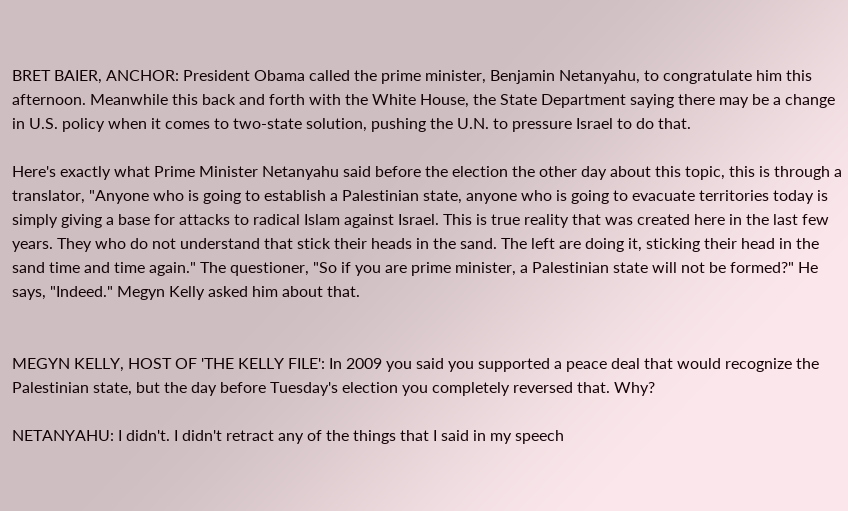BRET BAIER, ANCHOR: President Obama called the prime minister, Benjamin Netanyahu, to congratulate him this afternoon. Meanwhile this back and forth with the White House, the State Department saying there may be a change in U.S. policy when it comes to two-state solution, pushing the U.N. to pressure Israel to do that.

Here's exactly what Prime Minister Netanyahu said before the election the other day about this topic, this is through a translator, "Anyone who is going to establish a Palestinian state, anyone who is going to evacuate territories today is simply giving a base for attacks to radical Islam against Israel. This is true reality that was created here in the last few years. They who do not understand that stick their heads in the sand. The left are doing it, sticking their head in the sand time and time again." The questioner, "So if you are prime minister, a Palestinian state will not be formed?" He says, "Indeed." Megyn Kelly asked him about that.


MEGYN KELLY, HOST OF 'THE KELLY FILE': In 2009 you said you supported a peace deal that would recognize the Palestinian state, but the day before Tuesday's election you completely reversed that. Why?

NETANYAHU: I didn't. I didn't retract any of the things that I said in my speech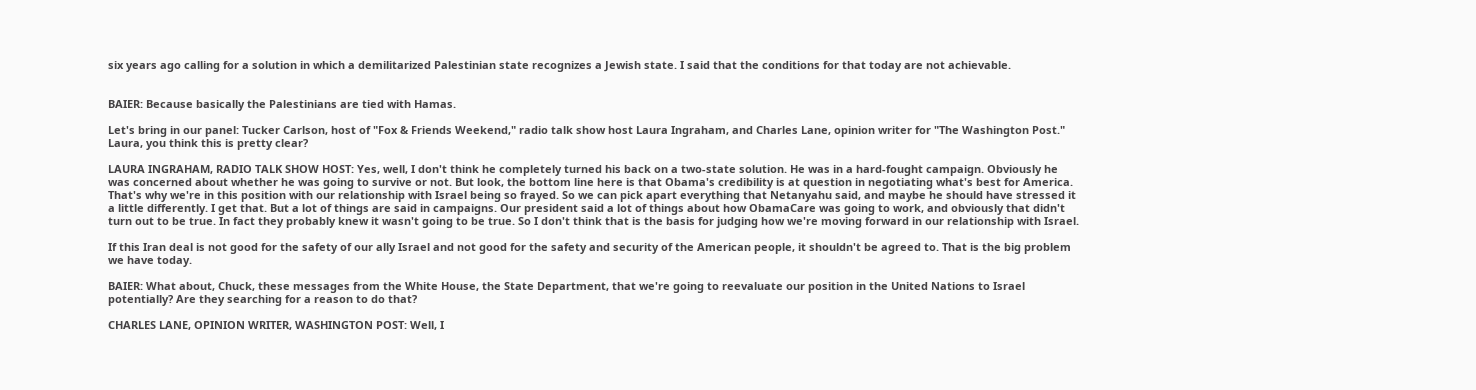six years ago calling for a solution in which a demilitarized Palestinian state recognizes a Jewish state. I said that the conditions for that today are not achievable.


BAIER: Because basically the Palestinians are tied with Hamas.

Let's bring in our panel: Tucker Carlson, host of "Fox & Friends Weekend," radio talk show host Laura Ingraham, and Charles Lane, opinion writer for "The Washington Post." Laura, you think this is pretty clear?

LAURA INGRAHAM, RADIO TALK SHOW HOST: Yes, well, I don't think he completely turned his back on a two-state solution. He was in a hard-fought campaign. Obviously he was concerned about whether he was going to survive or not. But look, the bottom line here is that Obama's credibility is at question in negotiating what's best for America. That's why we're in this position with our relationship with Israel being so frayed. So we can pick apart everything that Netanyahu said, and maybe he should have stressed it a little differently. I get that. But a lot of things are said in campaigns. Our president said a lot of things about how ObamaCare was going to work, and obviously that didn't turn out to be true. In fact they probably knew it wasn't going to be true. So I don't think that is the basis for judging how we're moving forward in our relationship with Israel.

If this Iran deal is not good for the safety of our ally Israel and not good for the safety and security of the American people, it shouldn't be agreed to. That is the big problem we have today.

BAIER: What about, Chuck, these messages from the White House, the State Department, that we're going to reevaluate our position in the United Nations to Israel potentially? Are they searching for a reason to do that?

CHARLES LANE, OPINION WRITER, WASHINGTON POST: Well, I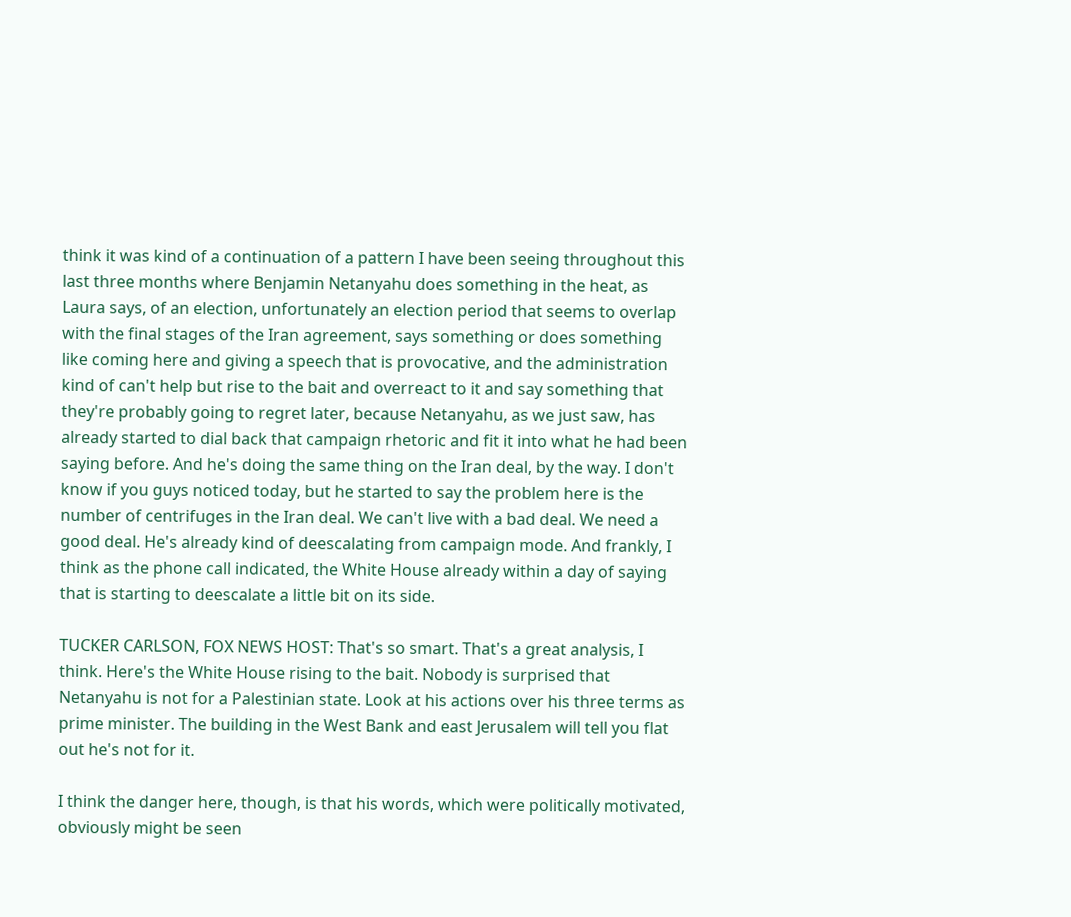think it was kind of a continuation of a pattern I have been seeing throughout this last three months where Benjamin Netanyahu does something in the heat, as Laura says, of an election, unfortunately an election period that seems to overlap with the final stages of the Iran agreement, says something or does something like coming here and giving a speech that is provocative, and the administration kind of can't help but rise to the bait and overreact to it and say something that they're probably going to regret later, because Netanyahu, as we just saw, has already started to dial back that campaign rhetoric and fit it into what he had been saying before. And he's doing the same thing on the Iran deal, by the way. I don't know if you guys noticed today, but he started to say the problem here is the number of centrifuges in the Iran deal. We can't live with a bad deal. We need a good deal. He's already kind of deescalating from campaign mode. And frankly, I think as the phone call indicated, the White House already within a day of saying that is starting to deescalate a little bit on its side.

TUCKER CARLSON, FOX NEWS HOST: That's so smart. That's a great analysis, I think. Here's the White House rising to the bait. Nobody is surprised that Netanyahu is not for a Palestinian state. Look at his actions over his three terms as prime minister. The building in the West Bank and east Jerusalem will tell you flat out he's not for it.

I think the danger here, though, is that his words, which were politically motivated, obviously might be seen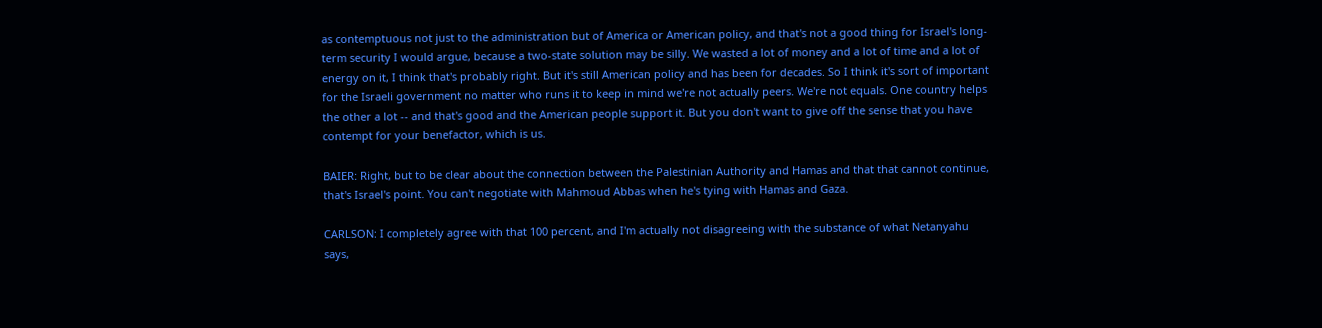as contemptuous not just to the administration but of America or American policy, and that's not a good thing for Israel's long-term security I would argue, because a two-state solution may be silly. We wasted a lot of money and a lot of time and a lot of energy on it, I think that's probably right. But it's still American policy and has been for decades. So I think it's sort of important for the Israeli government no matter who runs it to keep in mind we're not actually peers. We're not equals. One country helps the other a lot -- and that's good and the American people support it. But you don't want to give off the sense that you have contempt for your benefactor, which is us.

BAIER: Right, but to be clear about the connection between the Palestinian Authority and Hamas and that that cannot continue, that's Israel's point. You can't negotiate with Mahmoud Abbas when he's tying with Hamas and Gaza.

CARLSON: I completely agree with that 100 percent, and I'm actually not disagreeing with the substance of what Netanyahu says,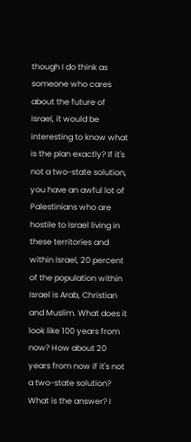though I do think as someone who cares about the future of Israel, it would be interesting to know what is the plan exactly? If it's not a two-state solution, you have an awful lot of Palestinians who are hostile to Israel living in these territories and within Israel, 20 percent of the population within Israel is Arab, Christian and Muslim. What does it look like 100 years from now? How about 20 years from now if it's not a two-state solution? What is the answer? I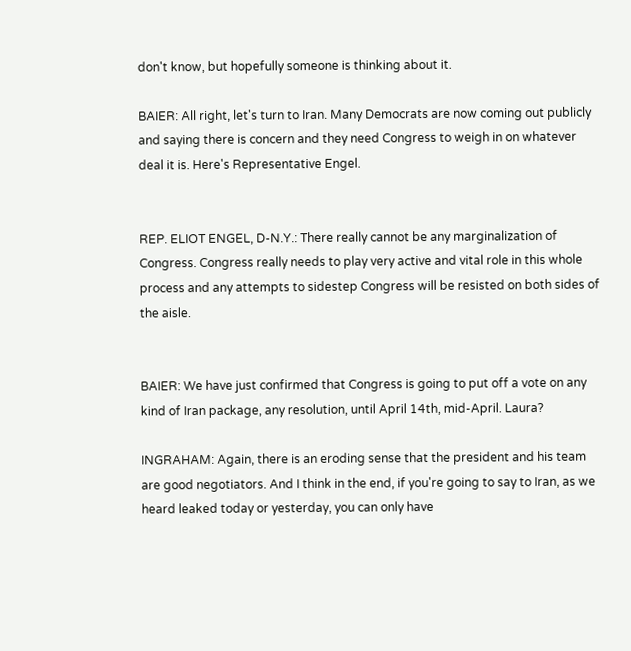don't know, but hopefully someone is thinking about it.

BAIER: All right, let's turn to Iran. Many Democrats are now coming out publicly and saying there is concern and they need Congress to weigh in on whatever deal it is. Here's Representative Engel.


REP. ELIOT ENGEL, D-N.Y.: There really cannot be any marginalization of Congress. Congress really needs to play very active and vital role in this whole process and any attempts to sidestep Congress will be resisted on both sides of the aisle.


BAIER: We have just confirmed that Congress is going to put off a vote on any kind of Iran package, any resolution, until April 14th, mid-April. Laura?

INGRAHAM: Again, there is an eroding sense that the president and his team are good negotiators. And I think in the end, if you're going to say to Iran, as we heard leaked today or yesterday, you can only have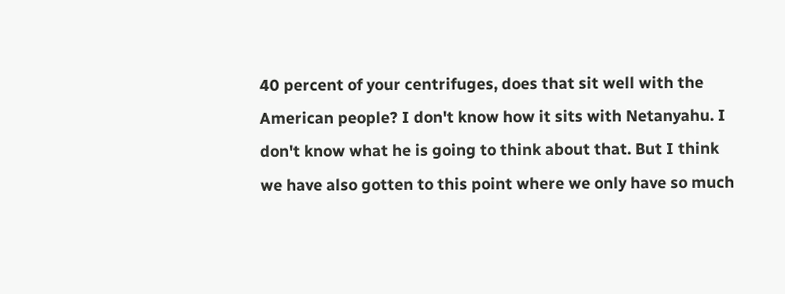40 percent of your centrifuges, does that sit well with the American people? I don't know how it sits with Netanyahu. I don't know what he is going to think about that. But I think we have also gotten to this point where we only have so much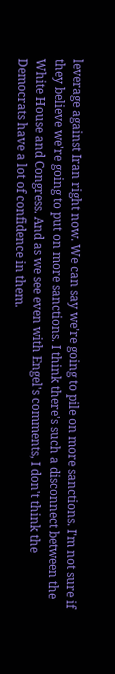leverage against Iran right now. We can say we're going to pile on more sanctions. I'm not sure if they believe we're going to put on more sanctions. I think there's such a disconnect between the White House and Congress. And as we see even with Engel's comments, I don't think the Democrats have a lot of confidence in them.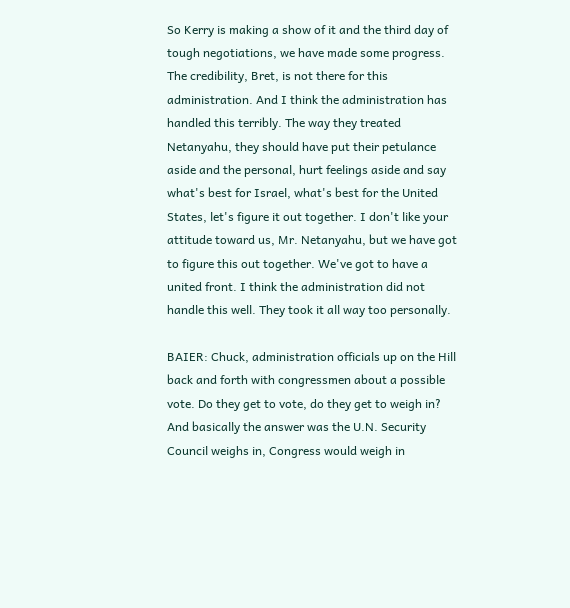So Kerry is making a show of it and the third day of tough negotiations, we have made some progress. The credibility, Bret, is not there for this administration. And I think the administration has handled this terribly. The way they treated Netanyahu, they should have put their petulance aside and the personal, hurt feelings aside and say what's best for Israel, what's best for the United States, let's figure it out together. I don't like your attitude toward us, Mr. Netanyahu, but we have got to figure this out together. We've got to have a united front. I think the administration did not handle this well. They took it all way too personally.

BAIER: Chuck, administration officials up on the Hill back and forth with congressmen about a possible vote. Do they get to vote, do they get to weigh in? And basically the answer was the U.N. Security Council weighs in, Congress would weigh in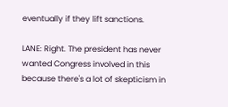eventually if they lift sanctions.

LANE: Right. The president has never wanted Congress involved in this because there's a lot of skepticism in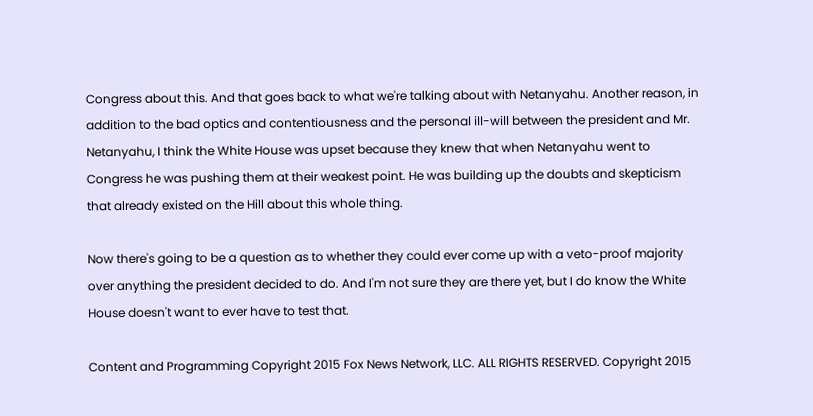Congress about this. And that goes back to what we're talking about with Netanyahu. Another reason, in addition to the bad optics and contentiousness and the personal ill-will between the president and Mr. Netanyahu, I think the White House was upset because they knew that when Netanyahu went to Congress he was pushing them at their weakest point. He was building up the doubts and skepticism that already existed on the Hill about this whole thing.

Now there's going to be a question as to whether they could ever come up with a veto-proof majority over anything the president decided to do. And I'm not sure they are there yet, but I do know the White House doesn't want to ever have to test that.

Content and Programming Copyright 2015 Fox News Network, LLC. ALL RIGHTS RESERVED. Copyright 2015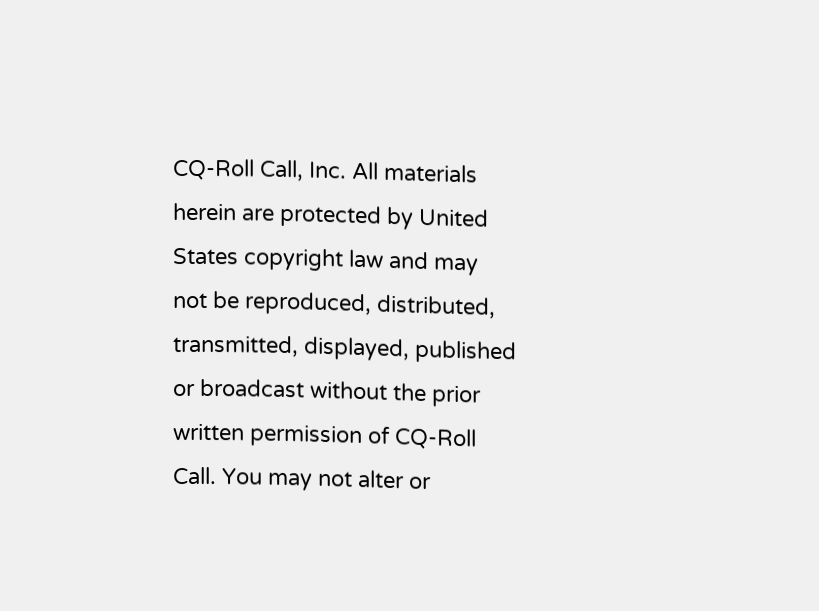CQ-Roll Call, Inc. All materials herein are protected by United States copyright law and may not be reproduced, distributed, transmitted, displayed, published or broadcast without the prior written permission of CQ-Roll Call. You may not alter or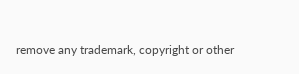remove any trademark, copyright or other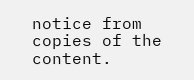notice from copies of the content.